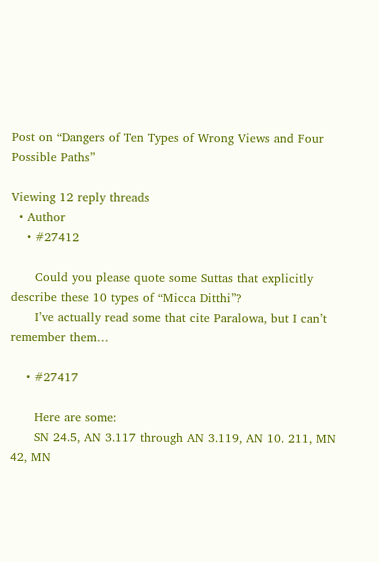Post on “Dangers of Ten Types of Wrong Views and Four Possible Paths”

Viewing 12 reply threads
  • Author
    • #27412

      Could you please quote some Suttas that explicitly describe these 10 types of “Micca Ditthi”?
      I’ve actually read some that cite Paralowa, but I can’t remember them…

    • #27417

      Here are some:
      SN 24.5, AN 3.117 through AN 3.119, AN 10. 211, MN 42, MN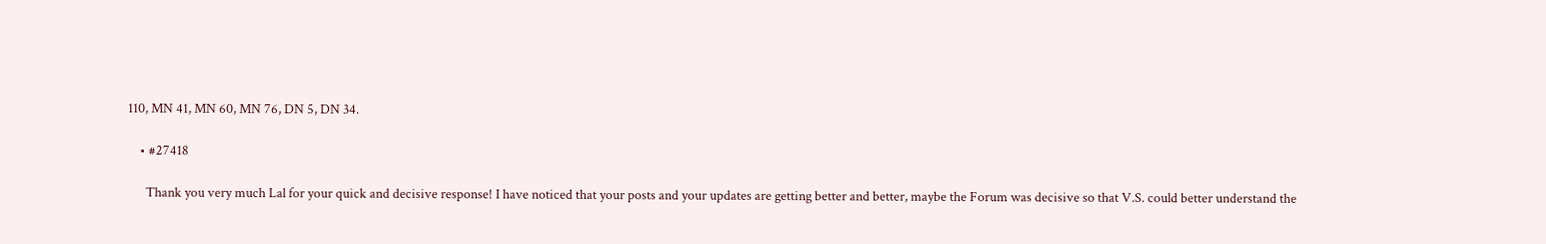110, MN 41, MN 60, MN 76, DN 5, DN 34.

    • #27418

      Thank you very much Lal for your quick and decisive response! I have noticed that your posts and your updates are getting better and better, maybe the Forum was decisive so that V.S. could better understand the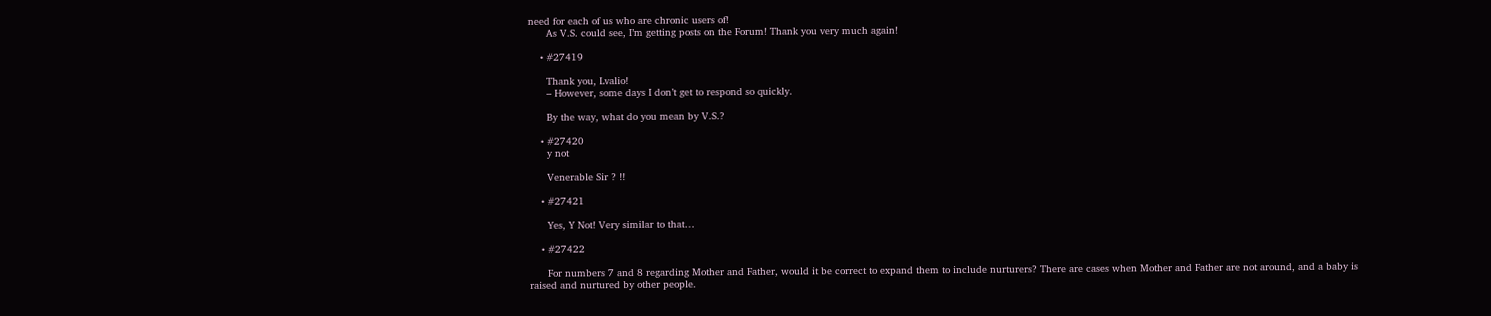need for each of us who are chronic users of!
      As V.S. could see, I’m getting posts on the Forum! Thank you very much again!

    • #27419

      Thank you, Lvalio!
      – However, some days I don’t get to respond so quickly.

      By the way, what do you mean by V.S.?

    • #27420
      y not

      Venerable Sir ? !!

    • #27421

      Yes, Y Not! Very similar to that…

    • #27422

      For numbers 7 and 8 regarding Mother and Father, would it be correct to expand them to include nurturers? There are cases when Mother and Father are not around, and a baby is raised and nurtured by other people.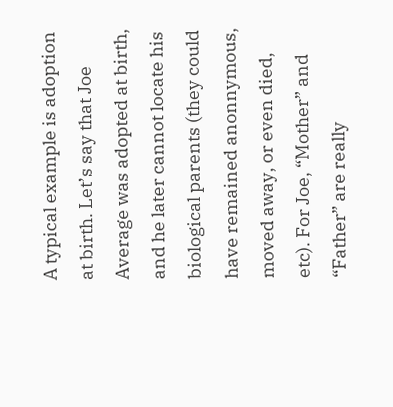A typical example is adoption at birth. Let’s say that Joe Average was adopted at birth, and he later cannot locate his biological parents (they could have remained anonnymous, moved away, or even died, etc). For Joe, “Mother” and “Father” are really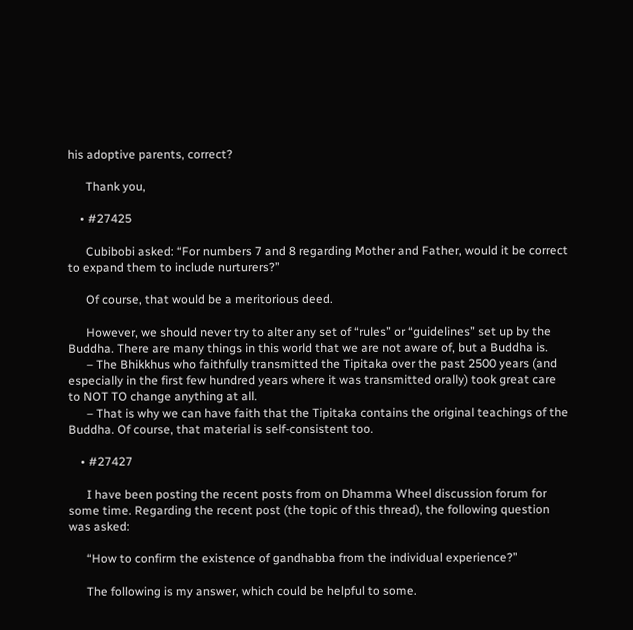his adoptive parents, correct?

      Thank you,

    • #27425

      Cubibobi asked: “For numbers 7 and 8 regarding Mother and Father, would it be correct to expand them to include nurturers?”

      Of course, that would be a meritorious deed.

      However, we should never try to alter any set of “rules” or “guidelines” set up by the Buddha. There are many things in this world that we are not aware of, but a Buddha is.
      – The Bhikkhus who faithfully transmitted the Tipitaka over the past 2500 years (and especially in the first few hundred years where it was transmitted orally) took great care to NOT TO change anything at all.
      – That is why we can have faith that the Tipitaka contains the original teachings of the Buddha. Of course, that material is self-consistent too.

    • #27427

      I have been posting the recent posts from on Dhamma Wheel discussion forum for some time. Regarding the recent post (the topic of this thread), the following question was asked:

      “How to confirm the existence of gandhabba from the individual experience?”

      The following is my answer, which could be helpful to some.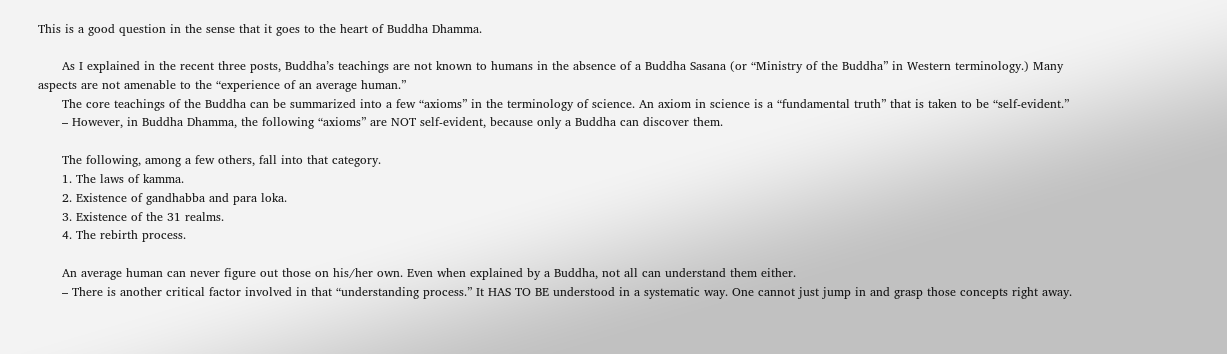This is a good question in the sense that it goes to the heart of Buddha Dhamma.

      As I explained in the recent three posts, Buddha’s teachings are not known to humans in the absence of a Buddha Sasana (or “Ministry of the Buddha” in Western terminology.) Many aspects are not amenable to the “experience of an average human.”
      The core teachings of the Buddha can be summarized into a few “axioms” in the terminology of science. An axiom in science is a “fundamental truth” that is taken to be “self-evident.”
      – However, in Buddha Dhamma, the following “axioms” are NOT self-evident, because only a Buddha can discover them.

      The following, among a few others, fall into that category.
      1. The laws of kamma.
      2. Existence of gandhabba and para loka.
      3. Existence of the 31 realms.
      4. The rebirth process.

      An average human can never figure out those on his/her own. Even when explained by a Buddha, not all can understand them either.
      – There is another critical factor involved in that “understanding process.” It HAS TO BE understood in a systematic way. One cannot just jump in and grasp those concepts right away.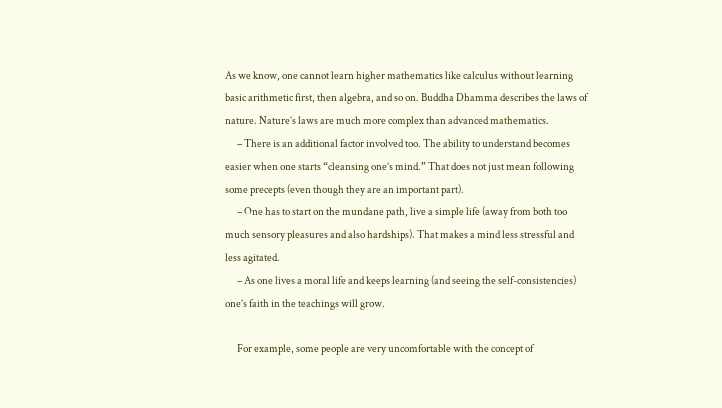As we know, one cannot learn higher mathematics like calculus without learning basic arithmetic first, then algebra, and so on. Buddha Dhamma describes the laws of nature. Nature’s laws are much more complex than advanced mathematics.
      – There is an additional factor involved too. The ability to understand becomes easier when one starts “cleansing one’s mind.” That does not just mean following some precepts (even though they are an important part).
      – One has to start on the mundane path, live a simple life (away from both too much sensory pleasures and also hardships). That makes a mind less stressful and less agitated.
      – As one lives a moral life and keeps learning (and seeing the self-consistencies) one’s faith in the teachings will grow.

      For example, some people are very uncomfortable with the concept of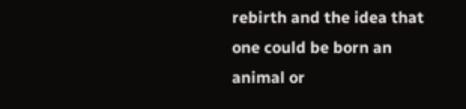rebirth and the idea that one could be born an animal or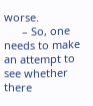worse.
      – So, one needs to make an attempt to see whether there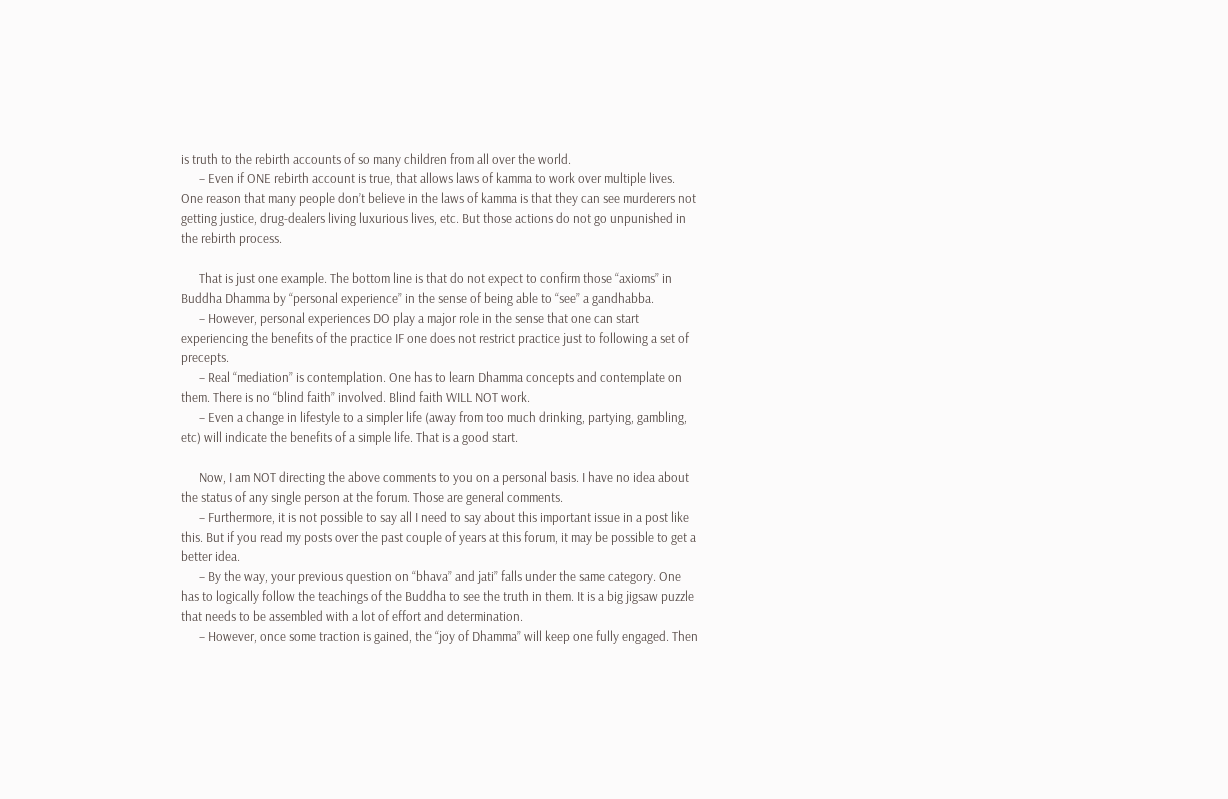is truth to the rebirth accounts of so many children from all over the world.
      – Even if ONE rebirth account is true, that allows laws of kamma to work over multiple lives. One reason that many people don’t believe in the laws of kamma is that they can see murderers not getting justice, drug-dealers living luxurious lives, etc. But those actions do not go unpunished in the rebirth process.

      That is just one example. The bottom line is that do not expect to confirm those “axioms” in Buddha Dhamma by “personal experience” in the sense of being able to “see” a gandhabba.
      – However, personal experiences DO play a major role in the sense that one can start experiencing the benefits of the practice IF one does not restrict practice just to following a set of precepts.
      – Real “mediation” is contemplation. One has to learn Dhamma concepts and contemplate on them. There is no “blind faith” involved. Blind faith WILL NOT work.
      – Even a change in lifestyle to a simpler life (away from too much drinking, partying, gambling, etc) will indicate the benefits of a simple life. That is a good start.

      Now, I am NOT directing the above comments to you on a personal basis. I have no idea about the status of any single person at the forum. Those are general comments.
      – Furthermore, it is not possible to say all I need to say about this important issue in a post like this. But if you read my posts over the past couple of years at this forum, it may be possible to get a better idea.
      – By the way, your previous question on “bhava” and jati” falls under the same category. One has to logically follow the teachings of the Buddha to see the truth in them. It is a big jigsaw puzzle that needs to be assembled with a lot of effort and determination.
      – However, once some traction is gained, the “joy of Dhamma” will keep one fully engaged. Then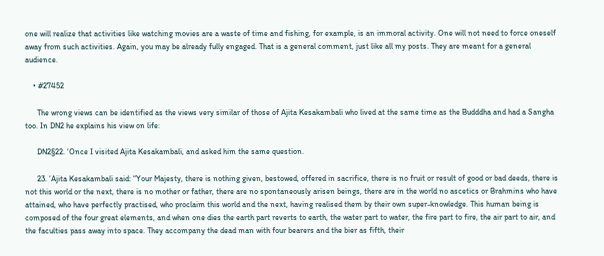one will realize that activities like watching movies are a waste of time and fishing, for example, is an immoral activity. One will not need to force oneself away from such activities. Again, you may be already fully engaged. That is a general comment, just like all my posts. They are meant for a general audience.

    • #27452

      The wrong views can be identified as the views very similar of those of Ajita Kesakambali who lived at the same time as the Budddha and had a Sangha too. In DN2 he explains his view on life:

      DN2§22. ‘Once I visited Ajita Kesakambali, and asked him the same question.

      23. ‘Ajita Kesakambali said: “Your Majesty, there is nothing given, bestowed, offered in sacrifice, there is no fruit or result of good or bad deeds, there is not this world or the next, there is no mother or father, there are no spontaneously arisen beings, there are in the world no ascetics or Brahmins who have attained, who have perfectly practised, who proclaim this world and the next, having realised them by their own super-knowledge. This human being is composed of the four great elements, and when one dies the earth part reverts to earth, the water part to water, the fire part to fire, the air part to air, and the faculties pass away into space. They accompany the dead man with four bearers and the bier as fifth, their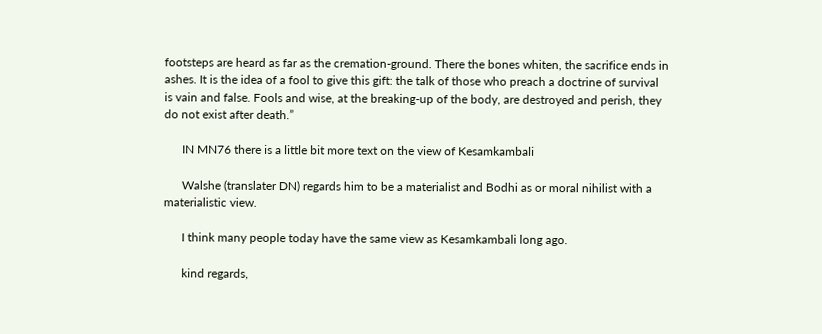footsteps are heard as far as the cremation-ground. There the bones whiten, the sacrifice ends in ashes. It is the idea of a fool to give this gift: the talk of those who preach a doctrine of survival is vain and false. Fools and wise, at the breaking-up of the body, are destroyed and perish, they do not exist after death.”

      IN MN76 there is a little bit more text on the view of Kesamkambali

      Walshe (translater DN) regards him to be a materialist and Bodhi as or moral nihilist with a materialistic view.

      I think many people today have the same view as Kesamkambali long ago.

      kind regards,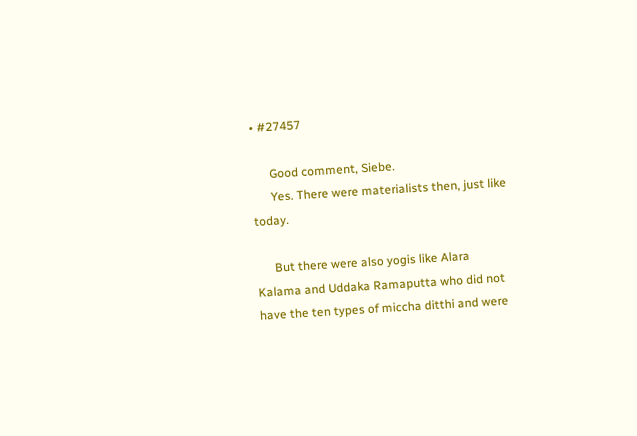• #27457

      Good comment, Siebe.
      Yes. There were materialists then, just like today.

      But there were also yogis like Alara Kalama and Uddaka Ramaputta who did not have the ten types of miccha ditthi and were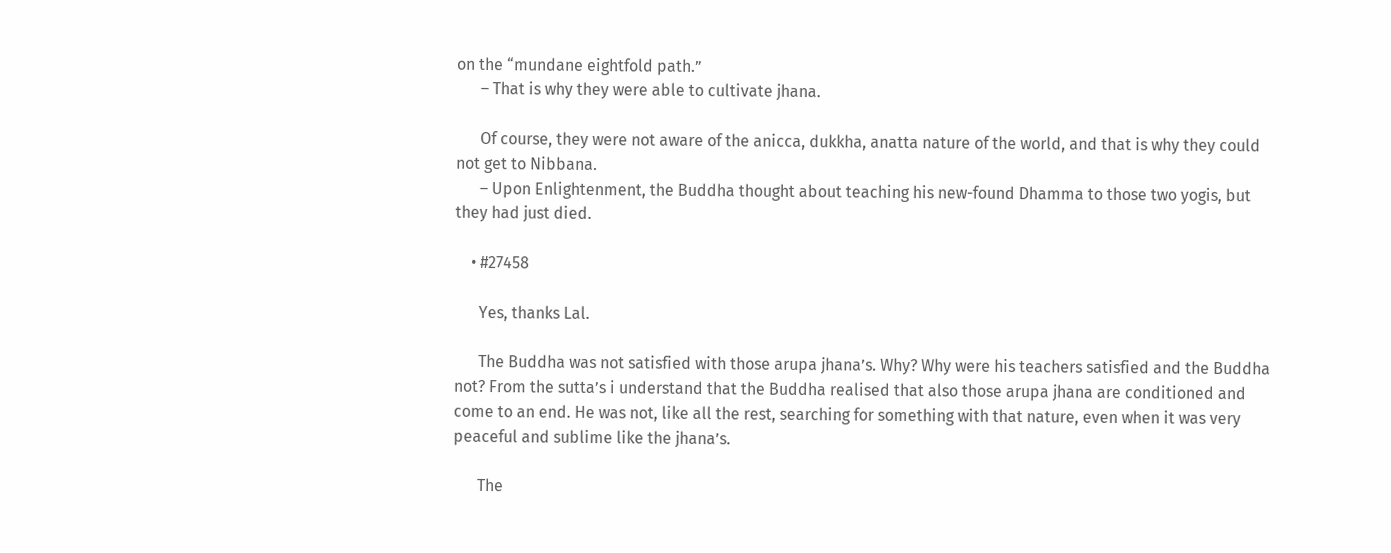on the “mundane eightfold path.”
      – That is why they were able to cultivate jhana.

      Of course, they were not aware of the anicca, dukkha, anatta nature of the world, and that is why they could not get to Nibbana.
      – Upon Enlightenment, the Buddha thought about teaching his new-found Dhamma to those two yogis, but they had just died.

    • #27458

      Yes, thanks Lal.

      The Buddha was not satisfied with those arupa jhana’s. Why? Why were his teachers satisfied and the Buddha not? From the sutta’s i understand that the Buddha realised that also those arupa jhana are conditioned and come to an end. He was not, like all the rest, searching for something with that nature, even when it was very peaceful and sublime like the jhana’s.

      The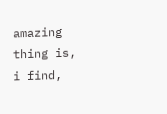amazing thing is, i find,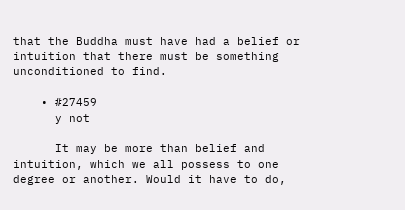that the Buddha must have had a belief or intuition that there must be something unconditioned to find.

    • #27459
      y not

      It may be more than belief and intuition, which we all possess to one degree or another. Would it have to do,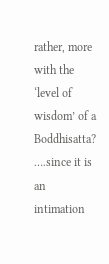rather, more with the ‘level of wisdom’ of a Boddhisatta? ….since it is an intimation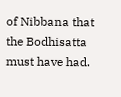of Nibbana that the Bodhisatta must have had.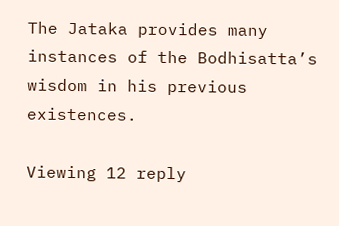The Jataka provides many instances of the Bodhisatta’s wisdom in his previous existences.

Viewing 12 reply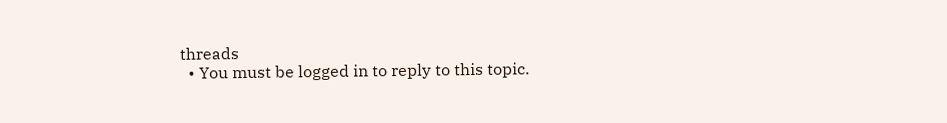threads
  • You must be logged in to reply to this topic.